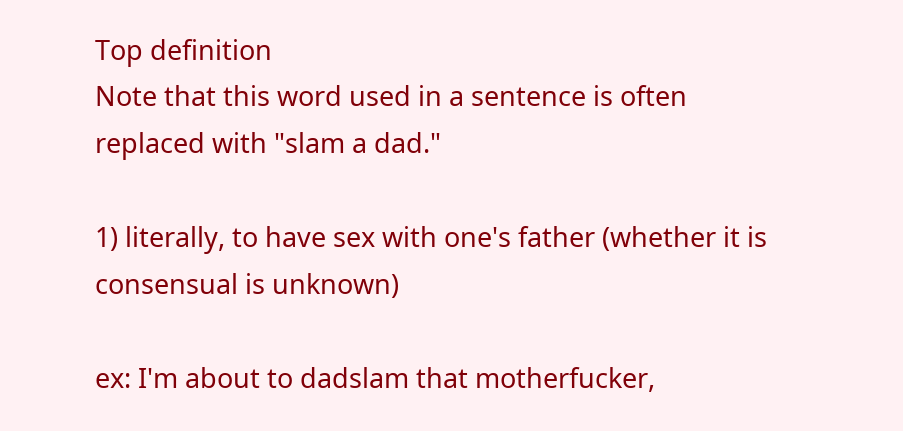Top definition
Note that this word used in a sentence is often replaced with "slam a dad."

1) literally, to have sex with one's father (whether it is consensual is unknown)

ex: I'm about to dadslam that motherfucker,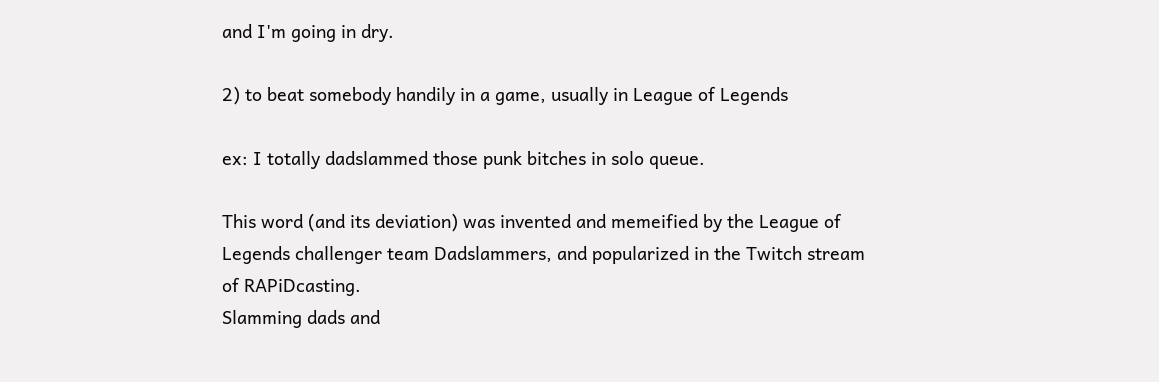and I'm going in dry.

2) to beat somebody handily in a game, usually in League of Legends

ex: I totally dadslammed those punk bitches in solo queue.

This word (and its deviation) was invented and memeified by the League of Legends challenger team Dadslammers, and popularized in the Twitch stream of RAPiDcasting.
Slamming dads and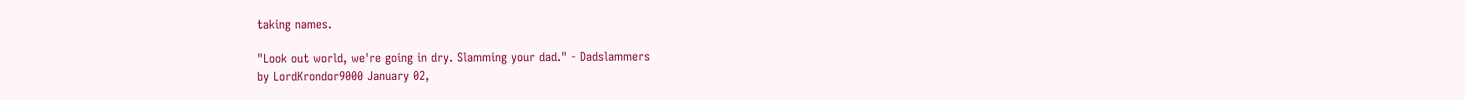taking names.

"Look out world, we're going in dry. Slamming your dad." - Dadslammers
by LordKrondor9000 January 02,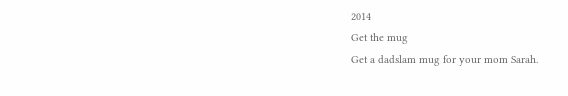2014
Get the mug
Get a dadslam mug for your mom Sarah.